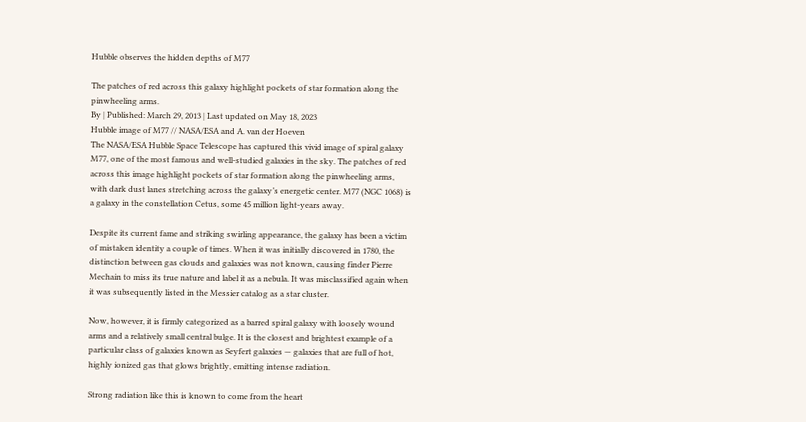Hubble observes the hidden depths of M77

The patches of red across this galaxy highlight pockets of star formation along the pinwheeling arms.
By | Published: March 29, 2013 | Last updated on May 18, 2023
Hubble image of M77 // NASA/ESA and A. van der Hoeven
The NASA/ESA Hubble Space Telescope has captured this vivid image of spiral galaxy M77, one of the most famous and well-studied galaxies in the sky. The patches of red across this image highlight pockets of star formation along the pinwheeling arms, with dark dust lanes stretching across the galaxy’s energetic center. M77 (NGC 1068) is a galaxy in the constellation Cetus, some 45 million light-years away.

Despite its current fame and striking swirling appearance, the galaxy has been a victim of mistaken identity a couple of times. When it was initially discovered in 1780, the distinction between gas clouds and galaxies was not known, causing finder Pierre Mechain to miss its true nature and label it as a nebula. It was misclassified again when it was subsequently listed in the Messier catalog as a star cluster.

Now, however, it is firmly categorized as a barred spiral galaxy with loosely wound arms and a relatively small central bulge. It is the closest and brightest example of a particular class of galaxies known as Seyfert galaxies — galaxies that are full of hot, highly ionized gas that glows brightly, emitting intense radiation.

Strong radiation like this is known to come from the heart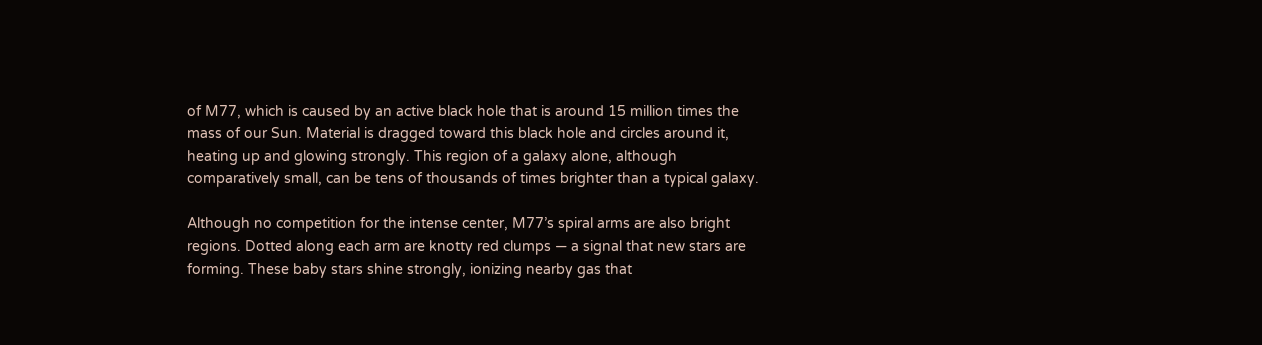of M77, which is caused by an active black hole that is around 15 million times the mass of our Sun. Material is dragged toward this black hole and circles around it, heating up and glowing strongly. This region of a galaxy alone, although comparatively small, can be tens of thousands of times brighter than a typical galaxy.

Although no competition for the intense center, M77’s spiral arms are also bright regions. Dotted along each arm are knotty red clumps — a signal that new stars are forming. These baby stars shine strongly, ionizing nearby gas that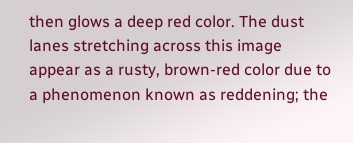then glows a deep red color. The dust lanes stretching across this image appear as a rusty, brown-red color due to a phenomenon known as reddening; the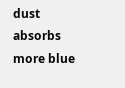dust absorbs more blue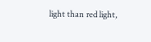light than red light,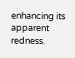enhancing its apparent redness.